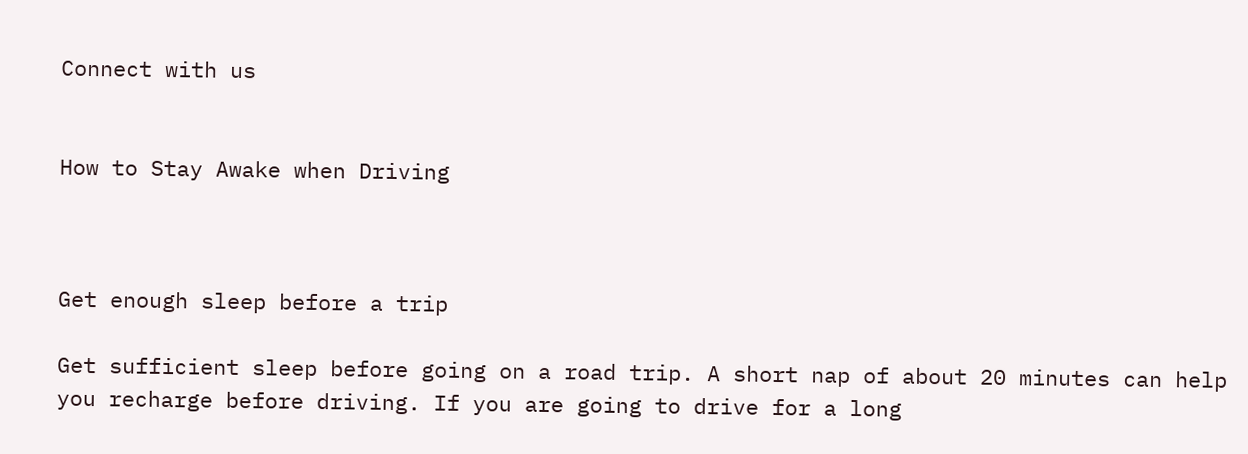Connect with us


How to Stay Awake when Driving



Get enough sleep before a trip

Get sufficient sleep before going on a road trip. A short nap of about 20 minutes can help you recharge before driving. If you are going to drive for a long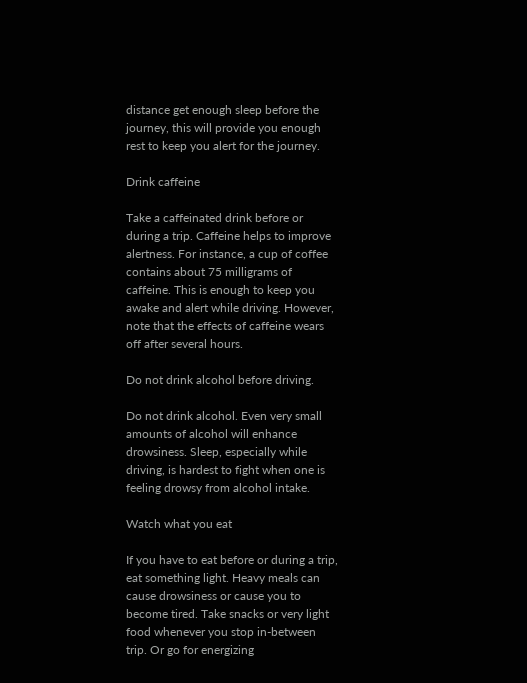distance get enough sleep before the journey, this will provide you enough rest to keep you alert for the journey.

Drink caffeine

Take a caffeinated drink before or during a trip. Caffeine helps to improve alertness. For instance, a cup of coffee contains about 75 milligrams of caffeine. This is enough to keep you awake and alert while driving. However, note that the effects of caffeine wears off after several hours.

Do not drink alcohol before driving.

Do not drink alcohol. Even very small amounts of alcohol will enhance drowsiness. Sleep, especially while driving, is hardest to fight when one is feeling drowsy from alcohol intake.

Watch what you eat

If you have to eat before or during a trip, eat something light. Heavy meals can cause drowsiness or cause you to become tired. Take snacks or very light food whenever you stop in-between trip. Or go for energizing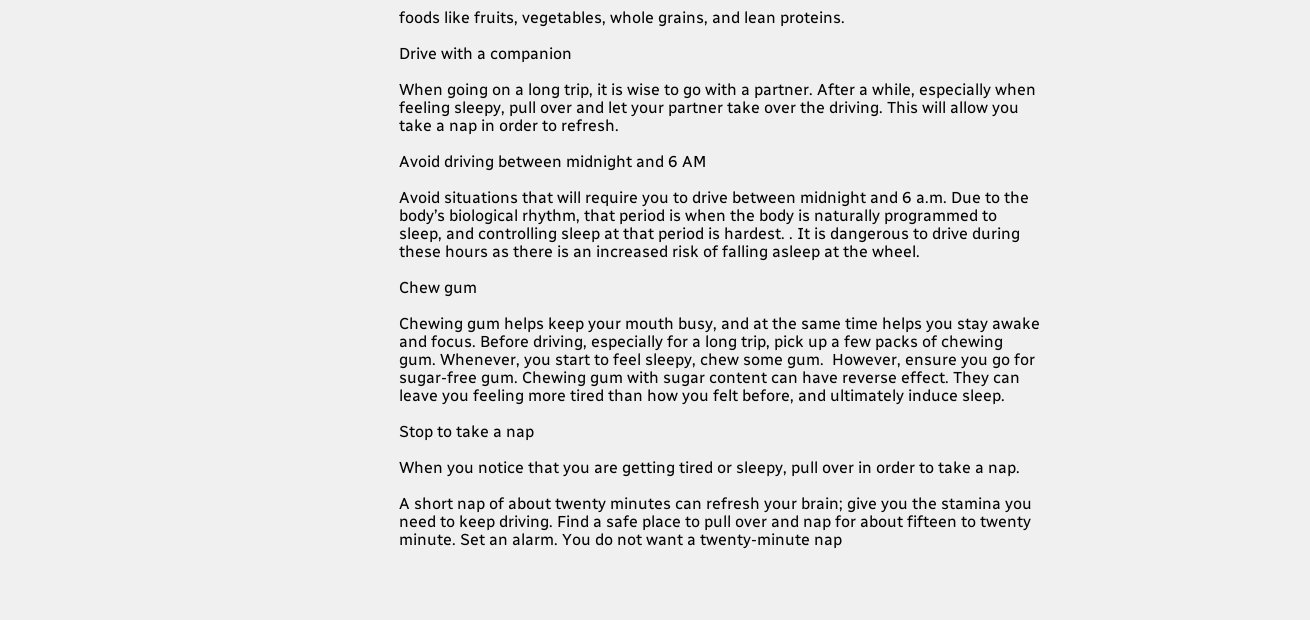foods like fruits, vegetables, whole grains, and lean proteins.

Drive with a companion

When going on a long trip, it is wise to go with a partner. After a while, especially when feeling sleepy, pull over and let your partner take over the driving. This will allow you take a nap in order to refresh.

Avoid driving between midnight and 6 AM

Avoid situations that will require you to drive between midnight and 6 a.m. Due to the body’s biological rhythm, that period is when the body is naturally programmed to sleep, and controlling sleep at that period is hardest. . It is dangerous to drive during these hours as there is an increased risk of falling asleep at the wheel.

Chew gum

Chewing gum helps keep your mouth busy, and at the same time helps you stay awake and focus. Before driving, especially for a long trip, pick up a few packs of chewing gum. Whenever, you start to feel sleepy, chew some gum.  However, ensure you go for sugar-free gum. Chewing gum with sugar content can have reverse effect. They can leave you feeling more tired than how you felt before, and ultimately induce sleep.

Stop to take a nap

When you notice that you are getting tired or sleepy, pull over in order to take a nap.

A short nap of about twenty minutes can refresh your brain; give you the stamina you need to keep driving. Find a safe place to pull over and nap for about fifteen to twenty minute. Set an alarm. You do not want a twenty-minute nap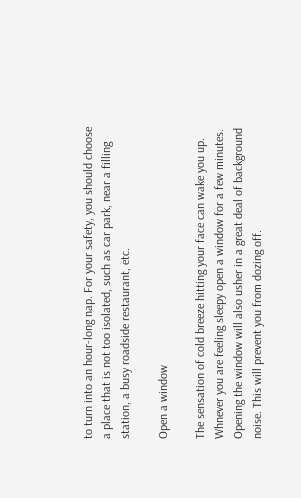to turn into an hour-long nap. For your safety, you should choose a place that is not too isolated, such as car park, near a filling station, a busy roadside restaurant, etc.

Open a window

The sensation of cold breeze hitting your face can wake you up. Whnever you are feeling sleepy open a window for a few minutes. Opening the window will also usher in a great deal of background noise. This will prevent you from dozing off.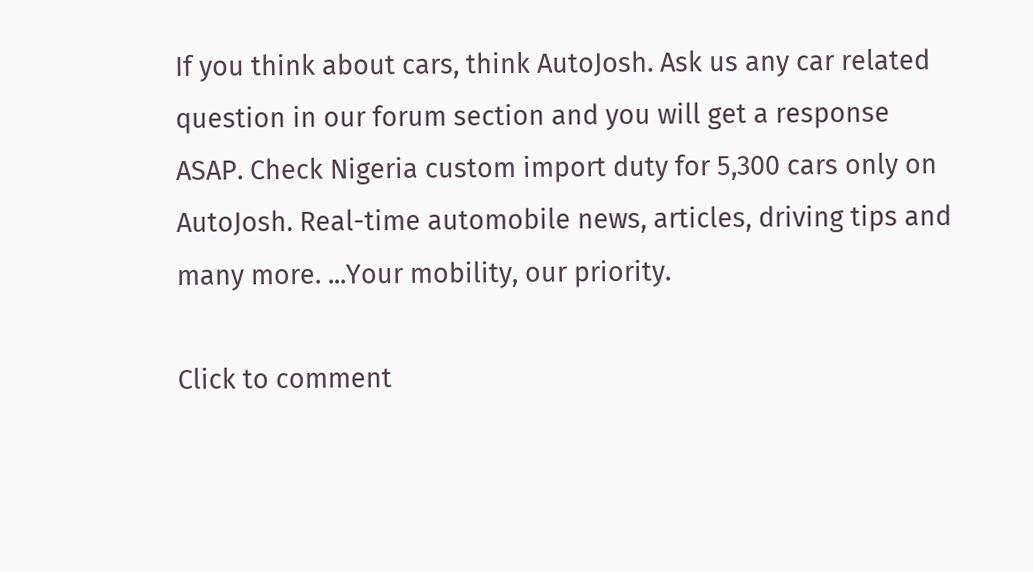If you think about cars, think AutoJosh. Ask us any car related question in our forum section and you will get a response ASAP. Check Nigeria custom import duty for 5,300 cars only on AutoJosh. Real-time automobile news, articles, driving tips and many more. ...Your mobility, our priority.

Click to comment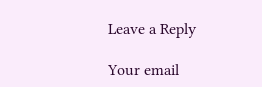Leave a Reply

Your email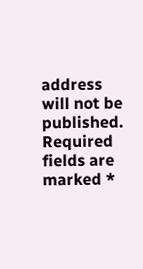address will not be published. Required fields are marked *